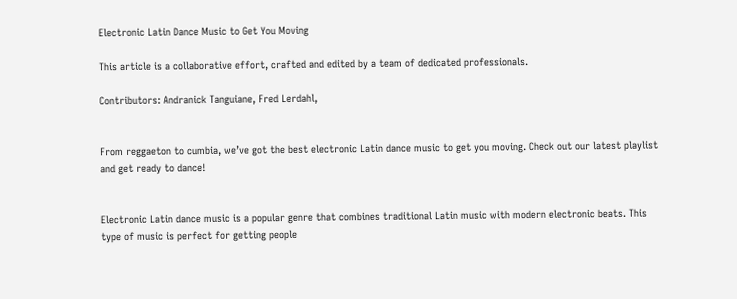Electronic Latin Dance Music to Get You Moving

This article is a collaborative effort, crafted and edited by a team of dedicated professionals.

Contributors: Andranick Tanguiane, Fred Lerdahl,


From reggaeton to cumbia, we’ve got the best electronic Latin dance music to get you moving. Check out our latest playlist and get ready to dance!


Electronic Latin dance music is a popular genre that combines traditional Latin music with modern electronic beats. This type of music is perfect for getting people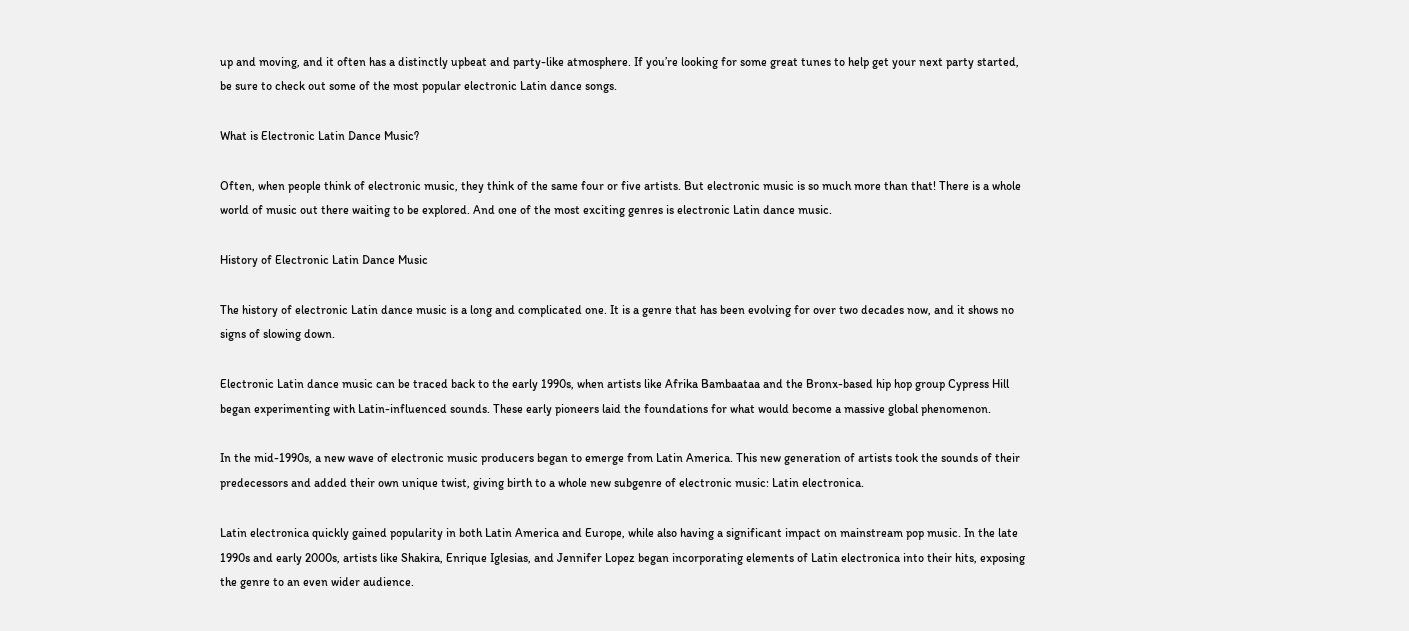up and moving, and it often has a distinctly upbeat and party-like atmosphere. If you’re looking for some great tunes to help get your next party started, be sure to check out some of the most popular electronic Latin dance songs.

What is Electronic Latin Dance Music?

Often, when people think of electronic music, they think of the same four or five artists. But electronic music is so much more than that! There is a whole world of music out there waiting to be explored. And one of the most exciting genres is electronic Latin dance music.

History of Electronic Latin Dance Music

The history of electronic Latin dance music is a long and complicated one. It is a genre that has been evolving for over two decades now, and it shows no signs of slowing down.

Electronic Latin dance music can be traced back to the early 1990s, when artists like Afrika Bambaataa and the Bronx-based hip hop group Cypress Hill began experimenting with Latin-influenced sounds. These early pioneers laid the foundations for what would become a massive global phenomenon.

In the mid-1990s, a new wave of electronic music producers began to emerge from Latin America. This new generation of artists took the sounds of their predecessors and added their own unique twist, giving birth to a whole new subgenre of electronic music: Latin electronica.

Latin electronica quickly gained popularity in both Latin America and Europe, while also having a significant impact on mainstream pop music. In the late 1990s and early 2000s, artists like Shakira, Enrique Iglesias, and Jennifer Lopez began incorporating elements of Latin electronica into their hits, exposing the genre to an even wider audience.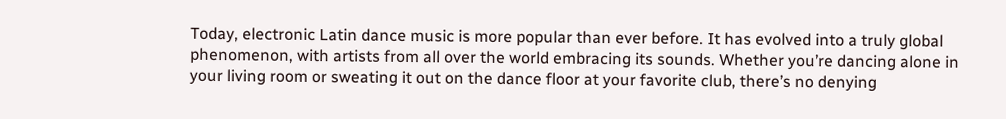Today, electronic Latin dance music is more popular than ever before. It has evolved into a truly global phenomenon, with artists from all over the world embracing its sounds. Whether you’re dancing alone in your living room or sweating it out on the dance floor at your favorite club, there’s no denying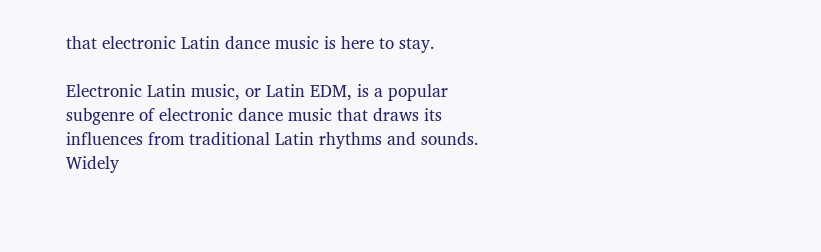that electronic Latin dance music is here to stay.

Electronic Latin music, or Latin EDM, is a popular subgenre of electronic dance music that draws its influences from traditional Latin rhythms and sounds. Widely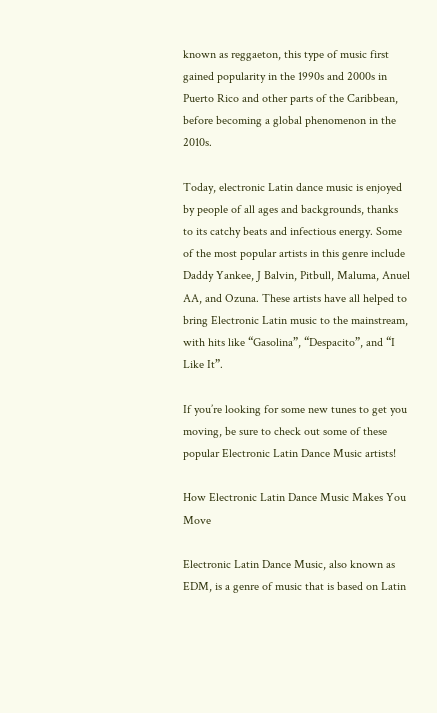known as reggaeton, this type of music first gained popularity in the 1990s and 2000s in Puerto Rico and other parts of the Caribbean, before becoming a global phenomenon in the 2010s.

Today, electronic Latin dance music is enjoyed by people of all ages and backgrounds, thanks to its catchy beats and infectious energy. Some of the most popular artists in this genre include Daddy Yankee, J Balvin, Pitbull, Maluma, Anuel AA, and Ozuna. These artists have all helped to bring Electronic Latin music to the mainstream, with hits like “Gasolina”, “Despacito”, and “I Like It”.

If you’re looking for some new tunes to get you moving, be sure to check out some of these popular Electronic Latin Dance Music artists!

How Electronic Latin Dance Music Makes You Move

Electronic Latin Dance Music, also known as EDM, is a genre of music that is based on Latin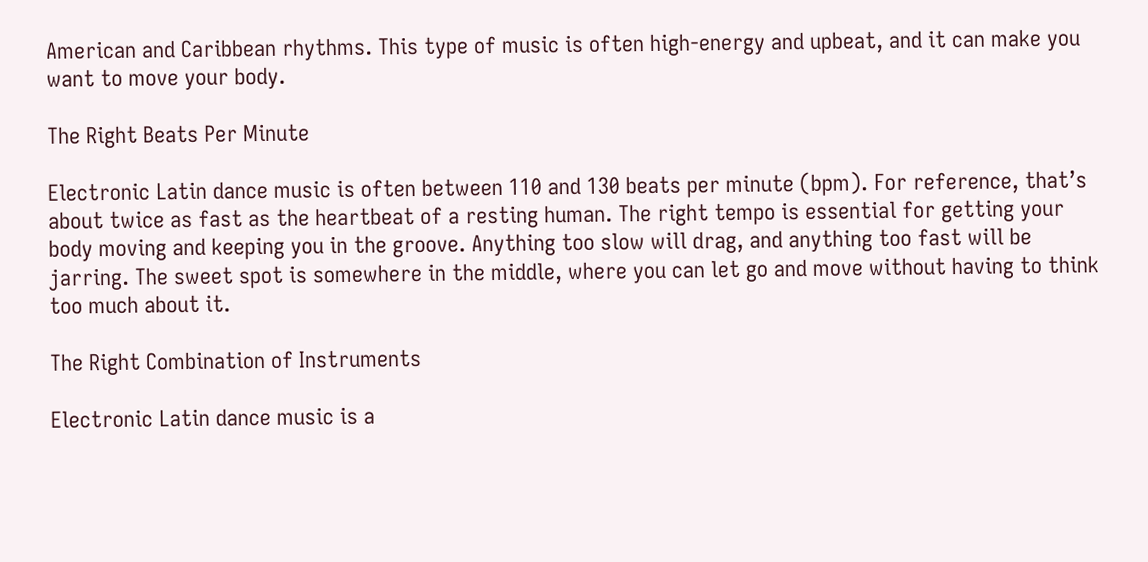American and Caribbean rhythms. This type of music is often high-energy and upbeat, and it can make you want to move your body.

The Right Beats Per Minute

Electronic Latin dance music is often between 110 and 130 beats per minute (bpm). For reference, that’s about twice as fast as the heartbeat of a resting human. The right tempo is essential for getting your body moving and keeping you in the groove. Anything too slow will drag, and anything too fast will be jarring. The sweet spot is somewhere in the middle, where you can let go and move without having to think too much about it.

The Right Combination of Instruments

Electronic Latin dance music is a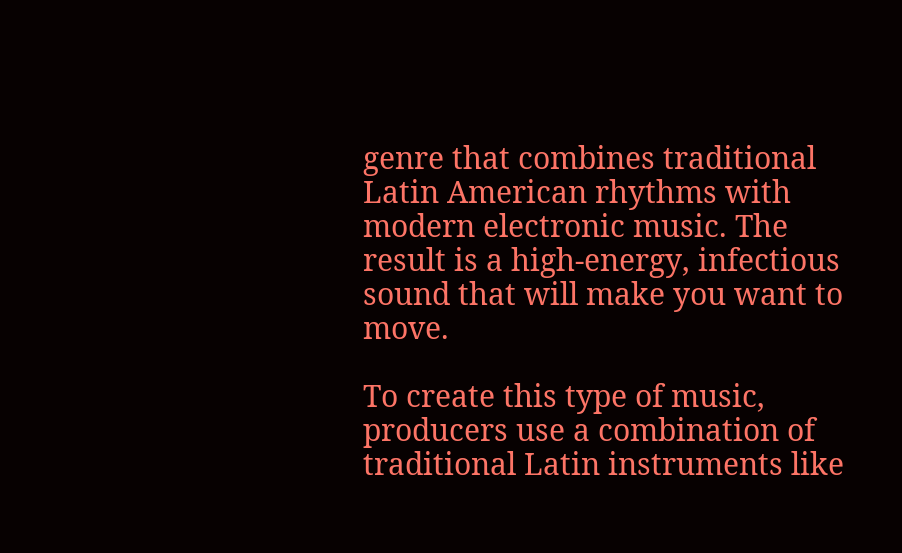genre that combines traditional Latin American rhythms with modern electronic music. The result is a high-energy, infectious sound that will make you want to move.

To create this type of music, producers use a combination of traditional Latin instruments like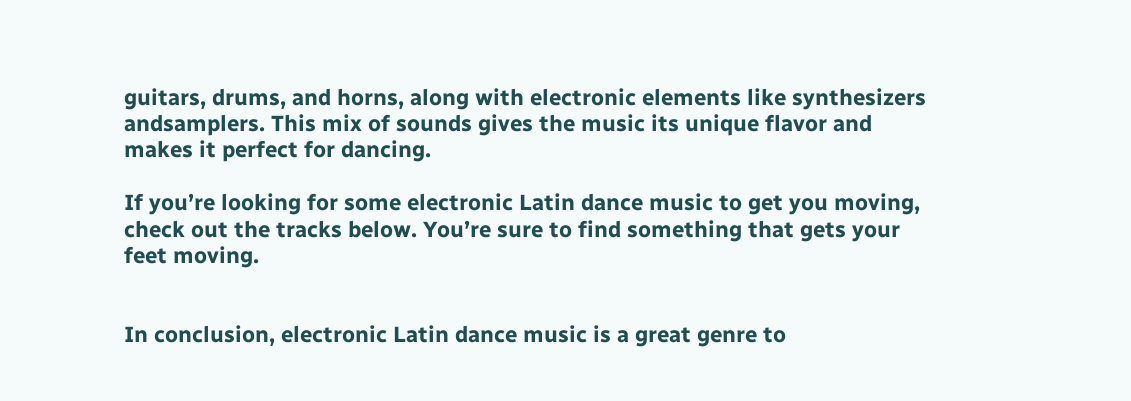guitars, drums, and horns, along with electronic elements like synthesizers andsamplers. This mix of sounds gives the music its unique flavor and makes it perfect for dancing.

If you’re looking for some electronic Latin dance music to get you moving, check out the tracks below. You’re sure to find something that gets your feet moving.


In conclusion, electronic Latin dance music is a great genre to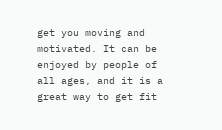get you moving and motivated. It can be enjoyed by people of all ages, and it is a great way to get fit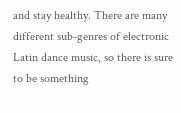and stay healthy. There are many different sub-genres of electronic Latin dance music, so there is sure to be something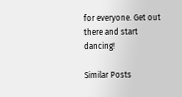for everyone. Get out there and start dancing!

Similar Posts